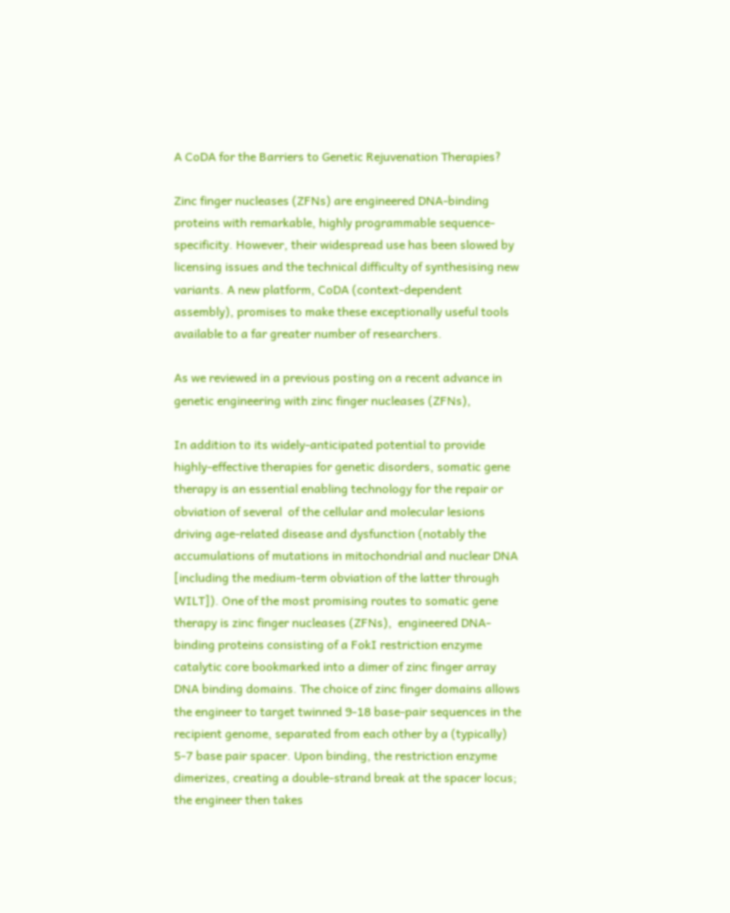A CoDA for the Barriers to Genetic Rejuvenation Therapies?

Zinc finger nucleases (ZFNs) are engineered DNA-binding proteins with remarkable, highly programmable sequence-specificity. However, their widespread use has been slowed by licensing issues and the technical difficulty of synthesising new variants. A new platform, CoDA (context-dependent assembly), promises to make these exceptionally useful tools available to a far greater number of researchers.

As we reviewed in a previous posting on a recent advance in genetic engineering with zinc finger nucleases (ZFNs),

In addition to its widely-anticipated potential to provide highly-effective therapies for genetic disorders, somatic gene therapy is an essential enabling technology for the repair or obviation of several  of the cellular and molecular lesions driving age-related disease and dysfunction (notably the accumulations of mutations in mitochondrial and nuclear DNA [including the medium-term obviation of the latter through WILT]). One of the most promising routes to somatic gene therapy is zinc finger nucleases (ZFNs),  engineered DNA-binding proteins consisting of a FokI restriction enzyme catalytic core bookmarked into a dimer of zinc finger array DNA binding domains. The choice of zinc finger domains allows the engineer to target twinned 9-18 base-pair sequences in the recipient genome, separated from each other by a (typically) 5-7 base pair spacer. Upon binding, the restriction enzyme dimerizes, creating a double-strand break at the spacer locus; the engineer then takes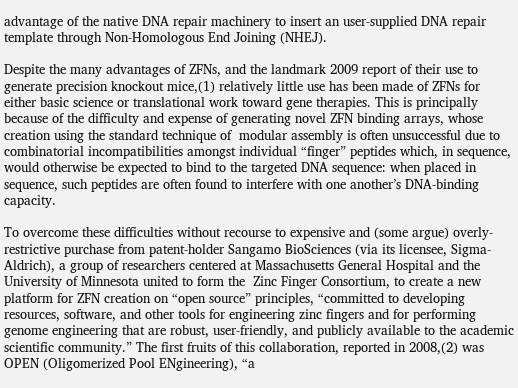advantage of the native DNA repair machinery to insert an user-supplied DNA repair template through Non-Homologous End Joining (NHEJ).

Despite the many advantages of ZFNs, and the landmark 2009 report of their use to generate precision knockout mice,(1) relatively little use has been made of ZFNs for either basic science or translational work toward gene therapies. This is principally because of the difficulty and expense of generating novel ZFN binding arrays, whose creation using the standard technique of  modular assembly is often unsuccessful due to combinatorial incompatibilities amongst individual “finger” peptides which, in sequence, would otherwise be expected to bind to the targeted DNA sequence: when placed in sequence, such peptides are often found to interfere with one another’s DNA-binding capacity.

To overcome these difficulties without recourse to expensive and (some argue) overly-restrictive purchase from patent-holder Sangamo BioSciences (via its licensee, Sigma-Aldrich), a group of researchers centered at Massachusetts General Hospital and the University of Minnesota united to form the  Zinc Finger Consortium, to create a new platform for ZFN creation on “open source” principles, “committed to developing resources, software, and other tools for engineering zinc fingers and for performing genome engineering that are robust, user-friendly, and publicly available to the academic scientific community.” The first fruits of this collaboration, reported in 2008,(2) was OPEN (Oligomerized Pool ENgineering), “a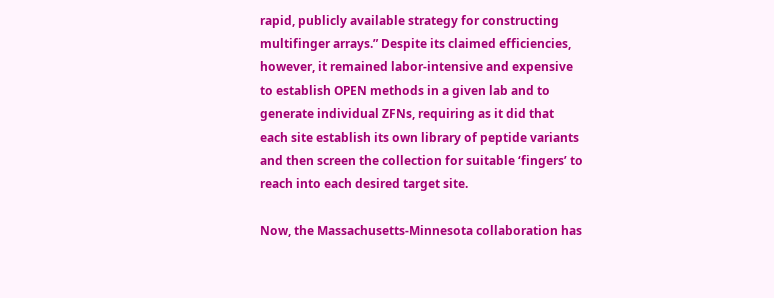rapid, publicly available strategy for constructing multifinger arrays.” Despite its claimed efficiencies, however, it remained labor-intensive and expensive to establish OPEN methods in a given lab and to generate individual ZFNs, requiring as it did that each site establish its own library of peptide variants and then screen the collection for suitable ‘fingers’ to reach into each desired target site.

Now, the Massachusetts-Minnesota collaboration has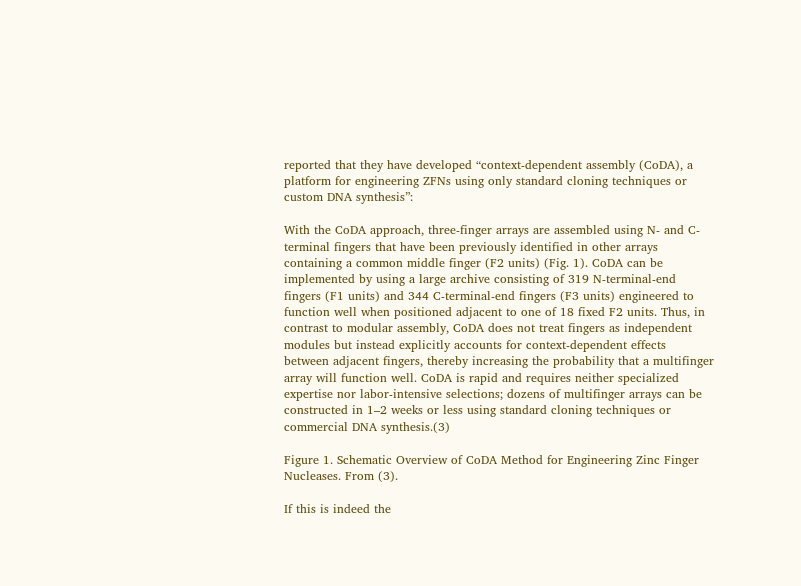reported that they have developed “context-dependent assembly (CoDA), a platform for engineering ZFNs using only standard cloning techniques or custom DNA synthesis”:

With the CoDA approach, three-finger arrays are assembled using N- and C-terminal fingers that have been previously identified in other arrays containing a common middle finger (F2 units) (Fig. 1). CoDA can be implemented by using a large archive consisting of 319 N-terminal-end fingers (F1 units) and 344 C-terminal-end fingers (F3 units) engineered to function well when positioned adjacent to one of 18 fixed F2 units. Thus, in contrast to modular assembly, CoDA does not treat fingers as independent modules but instead explicitly accounts for context-dependent effects between adjacent fingers, thereby increasing the probability that a multifinger array will function well. CoDA is rapid and requires neither specialized expertise nor labor-intensive selections; dozens of multifinger arrays can be constructed in 1–2 weeks or less using standard cloning techniques or commercial DNA synthesis.(3)

Figure 1. Schematic Overview of CoDA Method for Engineering Zinc Finger Nucleases. From (3).

If this is indeed the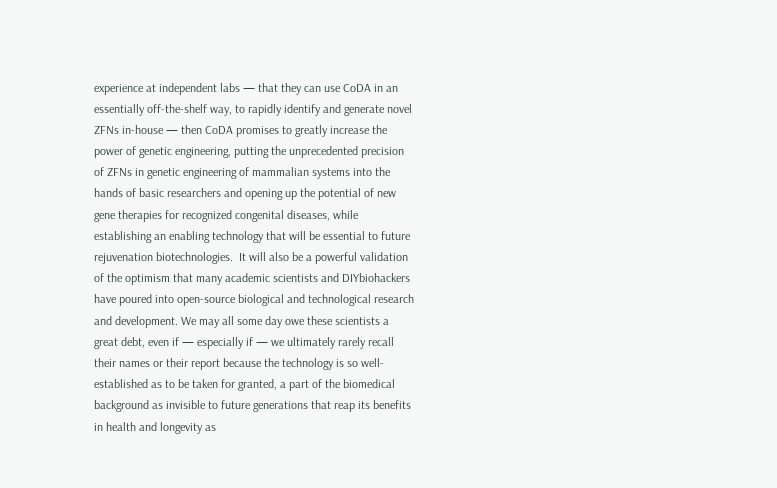experience at independent labs — that they can use CoDA in an essentially off-the-shelf way, to rapidly identify and generate novel ZFNs in-house — then CoDA promises to greatly increase the power of genetic engineering, putting the unprecedented precision of ZFNs in genetic engineering of mammalian systems into the hands of basic researchers and opening up the potential of new gene therapies for recognized congenital diseases, while establishing an enabling technology that will be essential to future rejuvenation biotechnologies.  It will also be a powerful validation of the optimism that many academic scientists and DIYbiohackers have poured into open-source biological and technological research and development. We may all some day owe these scientists a great debt, even if — especially if — we ultimately rarely recall their names or their report because the technology is so well-established as to be taken for granted, a part of the biomedical background as invisible to future generations that reap its benefits in health and longevity as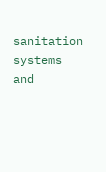sanitation systems and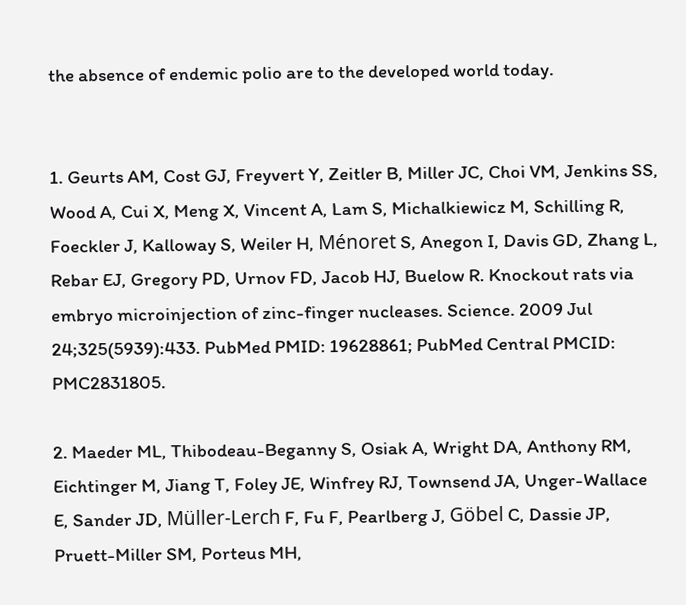the absence of endemic polio are to the developed world today.


1. Geurts AM, Cost GJ, Freyvert Y, Zeitler B, Miller JC, Choi VM, Jenkins SS, Wood A, Cui X, Meng X, Vincent A, Lam S, Michalkiewicz M, Schilling R, Foeckler J, Kalloway S, Weiler H, Ménoret S, Anegon I, Davis GD, Zhang L, Rebar EJ, Gregory PD, Urnov FD, Jacob HJ, Buelow R. Knockout rats via embryo microinjection of zinc-finger nucleases. Science. 2009 Jul 24;325(5939):433. PubMed PMID: 19628861; PubMed Central PMCID: PMC2831805.

2. Maeder ML, Thibodeau-Beganny S, Osiak A, Wright DA, Anthony RM, Eichtinger M, Jiang T, Foley JE, Winfrey RJ, Townsend JA, Unger-Wallace E, Sander JD, Müller-Lerch F, Fu F, Pearlberg J, Göbel C, Dassie JP, Pruett-Miller SM, Porteus MH,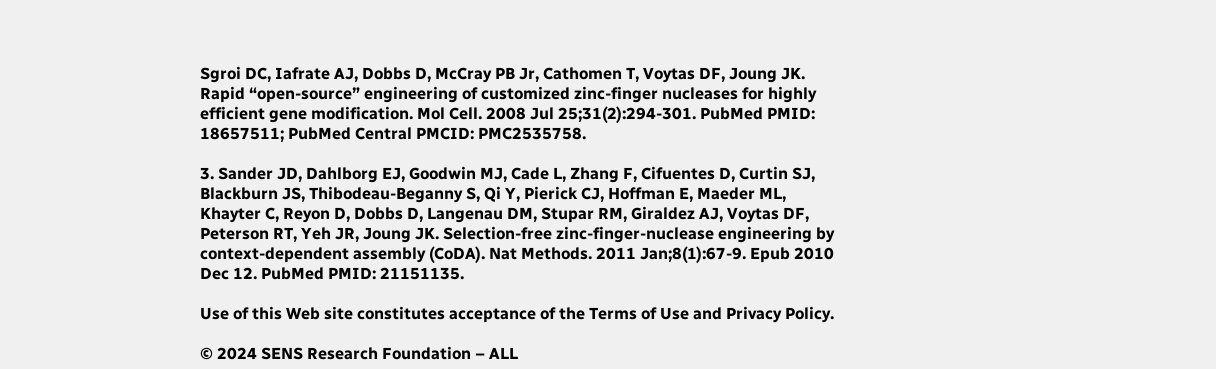Sgroi DC, Iafrate AJ, Dobbs D, McCray PB Jr, Cathomen T, Voytas DF, Joung JK. Rapid “open-source” engineering of customized zinc-finger nucleases for highly efficient gene modification. Mol Cell. 2008 Jul 25;31(2):294-301. PubMed PMID: 18657511; PubMed Central PMCID: PMC2535758.

3. Sander JD, Dahlborg EJ, Goodwin MJ, Cade L, Zhang F, Cifuentes D, Curtin SJ, Blackburn JS, Thibodeau-Beganny S, Qi Y, Pierick CJ, Hoffman E, Maeder ML, Khayter C, Reyon D, Dobbs D, Langenau DM, Stupar RM, Giraldez AJ, Voytas DF, Peterson RT, Yeh JR, Joung JK. Selection-free zinc-finger-nuclease engineering by context-dependent assembly (CoDA). Nat Methods. 2011 Jan;8(1):67-9. Epub 2010 Dec 12. PubMed PMID: 21151135.

Use of this Web site constitutes acceptance of the Terms of Use and Privacy Policy.

© 2024 SENS Research Foundation – ALL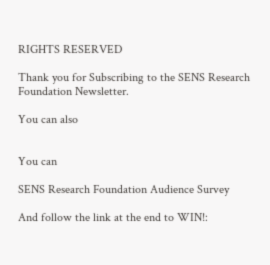RIGHTS RESERVED

Thank you for Subscribing to the SENS Research Foundation Newsletter.

You can also


You can

SENS Research Foundation Audience Survey

And follow the link at the end to WIN!: